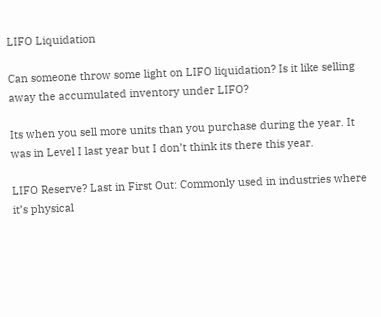LIFO Liquidation

Can someone throw some light on LIFO liquidation? Is it like selling away the accumulated inventory under LIFO?

Its when you sell more units than you purchase during the year. It was in Level I last year but I don’t think its there this year.

LIFO Reserve? Last in First Out: Commonly used in industries where it’s physical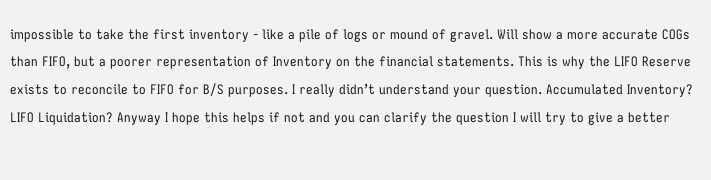impossible to take the first inventory - like a pile of logs or mound of gravel. Will show a more accurate COGs than FIFO, but a poorer representation of Inventory on the financial statements. This is why the LIFO Reserve exists to reconcile to FIFO for B/S purposes. I really didn’t understand your question. Accumulated Inventory? LIFO Liquidation? Anyway I hope this helps if not and you can clarify the question I will try to give a better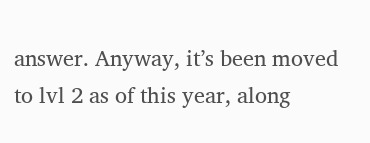answer. Anyway, it’s been moved to lvl 2 as of this year, along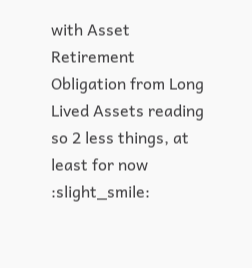with Asset Retirement Obligation from Long Lived Assets reading so 2 less things, at least for now :slight_smile: